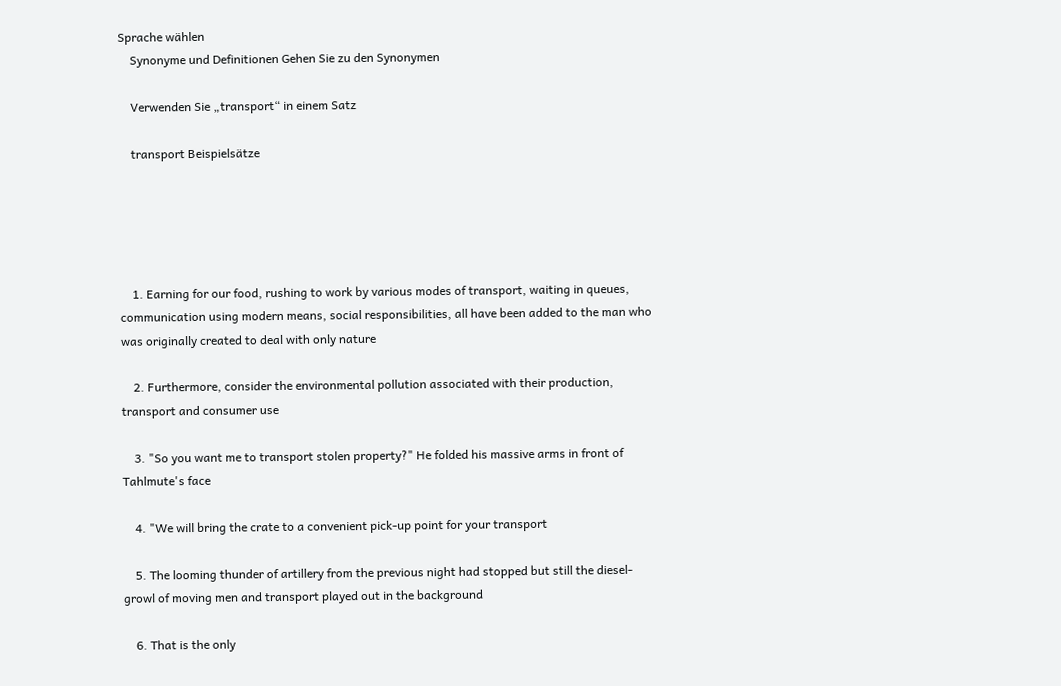Sprache wählen
    Synonyme und Definitionen Gehen Sie zu den Synonymen

    Verwenden Sie „transport“ in einem Satz

    transport Beispielsätze





    1. Earning for our food, rushing to work by various modes of transport, waiting in queues, communication using modern means, social responsibilities, all have been added to the man who was originally created to deal with only nature

    2. Furthermore, consider the environmental pollution associated with their production, transport and consumer use

    3. "So you want me to transport stolen property?" He folded his massive arms in front of Tahlmute's face

    4. "We will bring the crate to a convenient pick-up point for your transport

    5. The looming thunder of artillery from the previous night had stopped but still the diesel-growl of moving men and transport played out in the background

    6. That is the only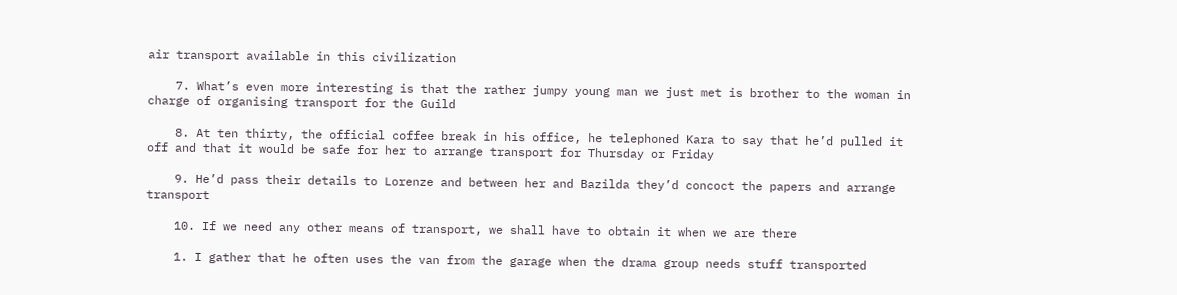air transport available in this civilization

    7. What’s even more interesting is that the rather jumpy young man we just met is brother to the woman in charge of organising transport for the Guild

    8. At ten thirty, the official coffee break in his office, he telephoned Kara to say that he’d pulled it off and that it would be safe for her to arrange transport for Thursday or Friday

    9. He’d pass their details to Lorenze and between her and Bazilda they’d concoct the papers and arrange transport

    10. If we need any other means of transport, we shall have to obtain it when we are there

    1. I gather that he often uses the van from the garage when the drama group needs stuff transported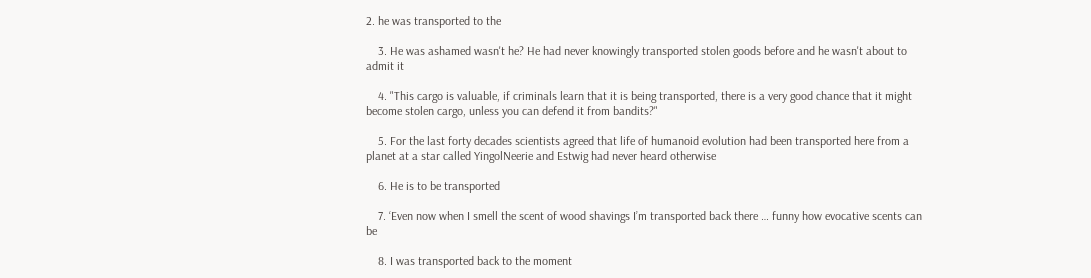2. he was transported to the

    3. He was ashamed wasn't he? He had never knowingly transported stolen goods before and he wasn't about to admit it

    4. "This cargo is valuable, if criminals learn that it is being transported, there is a very good chance that it might become stolen cargo, unless you can defend it from bandits?"

    5. For the last forty decades scientists agreed that life of humanoid evolution had been transported here from a planet at a star called YingolNeerie and Estwig had never heard otherwise

    6. He is to be transported

    7. ‘Even now when I smell the scent of wood shavings I’m transported back there … funny how evocative scents can be

    8. I was transported back to the moment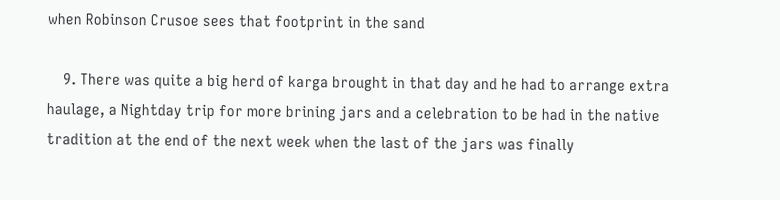when Robinson Crusoe sees that footprint in the sand

    9. There was quite a big herd of karga brought in that day and he had to arrange extra haulage, a Nightday trip for more brining jars and a celebration to be had in the native tradition at the end of the next week when the last of the jars was finally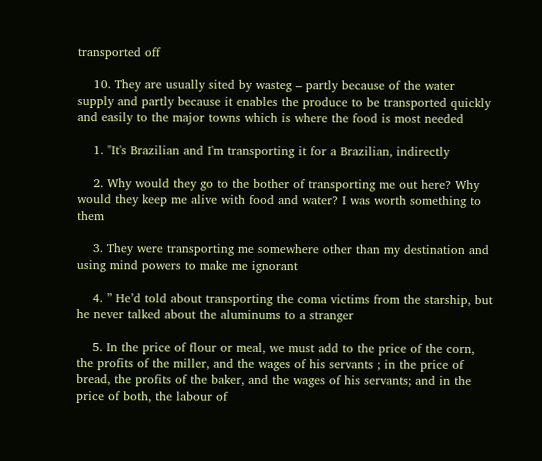transported off

    10. They are usually sited by wasteg – partly because of the water supply and partly because it enables the produce to be transported quickly and easily to the major towns which is where the food is most needed

    1. "It's Brazilian and I'm transporting it for a Brazilian, indirectly

    2. Why would they go to the bother of transporting me out here? Why would they keep me alive with food and water? I was worth something to them

    3. They were transporting me somewhere other than my destination and using mind powers to make me ignorant

    4. ” He’d told about transporting the coma victims from the starship, but he never talked about the aluminums to a stranger

    5. In the price of flour or meal, we must add to the price of the corn, the profits of the miller, and the wages of his servants ; in the price of bread, the profits of the baker, and the wages of his servants; and in the price of both, the labour of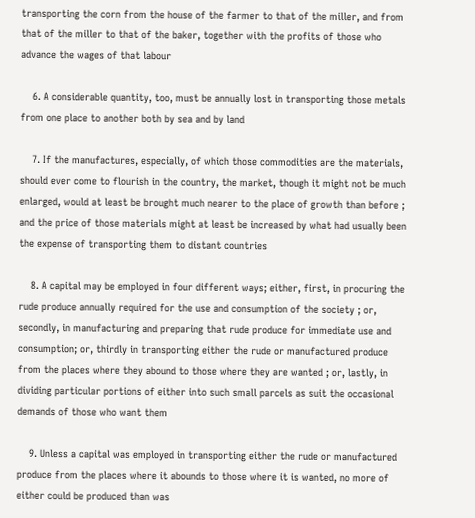transporting the corn from the house of the farmer to that of the miller, and from that of the miller to that of the baker, together with the profits of those who advance the wages of that labour

    6. A considerable quantity, too, must be annually lost in transporting those metals from one place to another both by sea and by land

    7. If the manufactures, especially, of which those commodities are the materials, should ever come to flourish in the country, the market, though it might not be much enlarged, would at least be brought much nearer to the place of growth than before ; and the price of those materials might at least be increased by what had usually been the expense of transporting them to distant countries

    8. A capital may be employed in four different ways; either, first, in procuring the rude produce annually required for the use and consumption of the society ; or, secondly, in manufacturing and preparing that rude produce for immediate use and consumption; or, thirdly in transporting either the rude or manufactured produce from the places where they abound to those where they are wanted ; or, lastly, in dividing particular portions of either into such small parcels as suit the occasional demands of those who want them

    9. Unless a capital was employed in transporting either the rude or manufactured produce from the places where it abounds to those where it is wanted, no more of either could be produced than was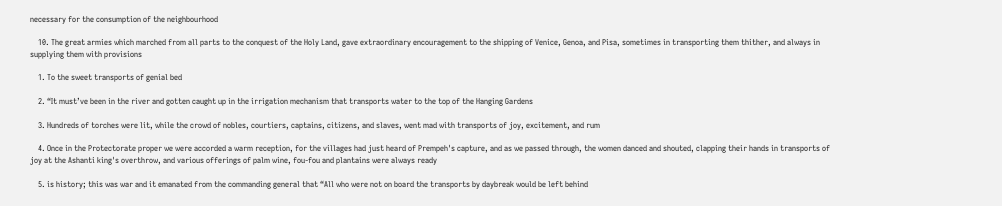necessary for the consumption of the neighbourhood

    10. The great armies which marched from all parts to the conquest of the Holy Land, gave extraordinary encouragement to the shipping of Venice, Genoa, and Pisa, sometimes in transporting them thither, and always in supplying them with provisions

    1. To the sweet transports of genial bed

    2. “It must’ve been in the river and gotten caught up in the irrigation mechanism that transports water to the top of the Hanging Gardens

    3. Hundreds of torches were lit, while the crowd of nobles, courtiers, captains, citizens, and slaves, went mad with transports of joy, excitement, and rum

    4. Once in the Protectorate proper we were accorded a warm reception, for the villages had just heard of Prempeh's capture, and as we passed through, the women danced and shouted, clapping their hands in transports of joy at the Ashanti king's overthrow, and various offerings of palm wine, fou-fou and plantains were always ready

    5. is history; this was war and it emanated from the commanding general that “All who were not on board the transports by daybreak would be left behind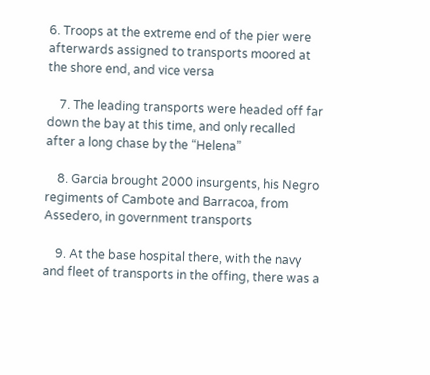6. Troops at the extreme end of the pier were afterwards assigned to transports moored at the shore end, and vice versa

    7. The leading transports were headed off far down the bay at this time, and only recalled after a long chase by the “Helena”

    8. Garcia brought 2000 insurgents, his Negro regiments of Cambote and Barracoa, from Assedero, in government transports

    9. At the base hospital there, with the navy and fleet of transports in the offing, there was a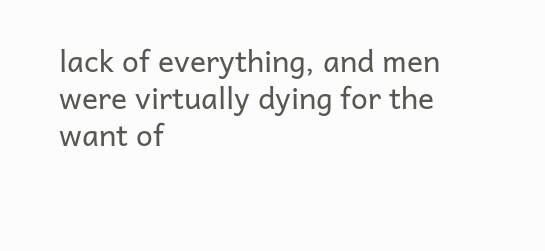lack of everything, and men were virtually dying for the want of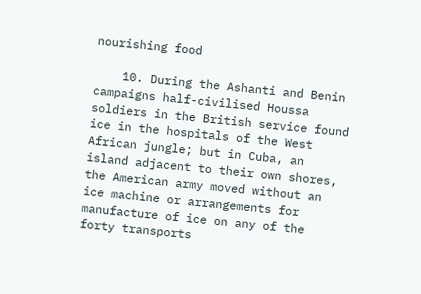nourishing food

    10. During the Ashanti and Benin campaigns half-civilised Houssa soldiers in the British service found ice in the hospitals of the West African jungle; but in Cuba, an island adjacent to their own shores, the American army moved without an ice machine or arrangements for manufacture of ice on any of the forty transports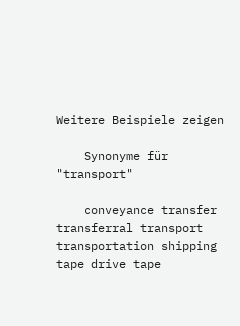Weitere Beispiele zeigen

    Synonyme für "transport"

    conveyance transfer transferral transport transportation shipping tape drive tape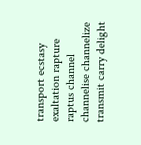transport ecstasy exaltation rapture raptus channel channelise channelize transmit carry delight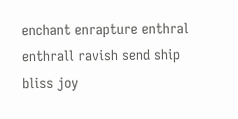enchant enrapture enthral enthrall ravish send ship bliss joy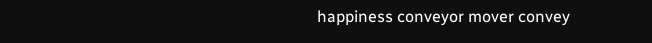happiness conveyor mover convey